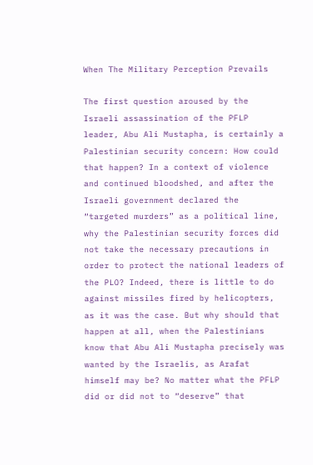When The Military Perception Prevails

The first question aroused by the Israeli assassination of the PFLP leader, Abu Ali Mustapha, is certainly a Palestinian security concern: How could that happen? In a context of violence and continued bloodshed, and after the Israeli government declared the “targeted murders” as a political line, why the Palestinian security forces did not take the necessary precautions in order to protect the national leaders of the PLO? Indeed, there is little to do against missiles fired by helicopters, as it was the case. But why should that happen at all, when the Palestinians know that Abu Ali Mustapha precisely was wanted by the Israelis, as Arafat himself may be? No matter what the PFLP did or did not to “deserve” that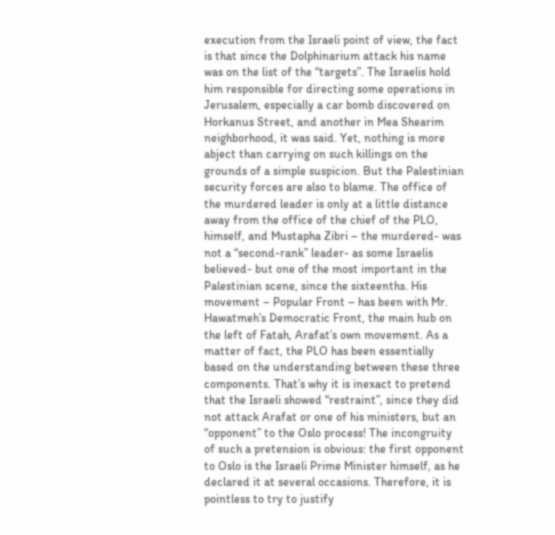execution from the Israeli point of view, the fact is that since the Dolphinarium attack his name was on the list of the “targets”. The Israelis hold him responsible for directing some operations in Jerusalem, especially a car bomb discovered on Horkanus Street, and another in Mea Shearim neighborhood, it was said. Yet, nothing is more abject than carrying on such killings on the grounds of a simple suspicion. But the Palestinian security forces are also to blame. The office of the murdered leader is only at a little distance away from the office of the chief of the PLO, himself, and Mustapha Zibri – the murdered- was not a “second-rank” leader- as some Israelis believed- but one of the most important in the Palestinian scene, since the sixteenths. His movement – Popular Front – has been with Mr. Hawatmeh’s Democratic Front, the main hub on the left of Fatah, Arafat’s own movement. As a matter of fact, the PLO has been essentially based on the understanding between these three components. That’s why it is inexact to pretend that the Israeli showed “restraint”, since they did not attack Arafat or one of his ministers, but an “opponent” to the Oslo process! The incongruity of such a pretension is obvious: the first opponent to Oslo is the Israeli Prime Minister himself, as he declared it at several occasions. Therefore, it is pointless to try to justify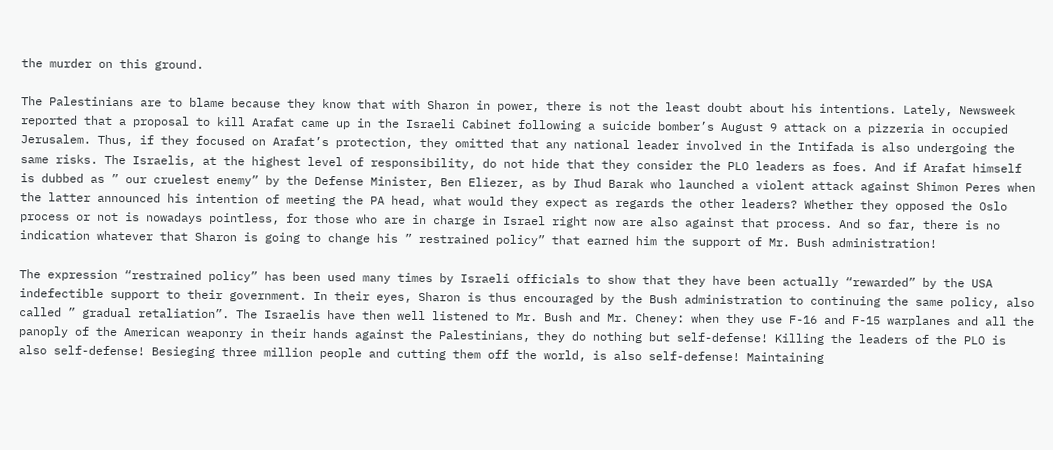the murder on this ground.

The Palestinians are to blame because they know that with Sharon in power, there is not the least doubt about his intentions. Lately, Newsweek reported that a proposal to kill Arafat came up in the Israeli Cabinet following a suicide bomber’s August 9 attack on a pizzeria in occupied Jerusalem. Thus, if they focused on Arafat’s protection, they omitted that any national leader involved in the Intifada is also undergoing the same risks. The Israelis, at the highest level of responsibility, do not hide that they consider the PLO leaders as foes. And if Arafat himself is dubbed as ” our cruelest enemy” by the Defense Minister, Ben Eliezer, as by Ihud Barak who launched a violent attack against Shimon Peres when the latter announced his intention of meeting the PA head, what would they expect as regards the other leaders? Whether they opposed the Oslo process or not is nowadays pointless, for those who are in charge in Israel right now are also against that process. And so far, there is no indication whatever that Sharon is going to change his ” restrained policy” that earned him the support of Mr. Bush administration!

The expression “restrained policy” has been used many times by Israeli officials to show that they have been actually “rewarded” by the USA indefectible support to their government. In their eyes, Sharon is thus encouraged by the Bush administration to continuing the same policy, also called ” gradual retaliation”. The Israelis have then well listened to Mr. Bush and Mr. Cheney: when they use F-16 and F-15 warplanes and all the panoply of the American weaponry in their hands against the Palestinians, they do nothing but self-defense! Killing the leaders of the PLO is also self-defense! Besieging three million people and cutting them off the world, is also self-defense! Maintaining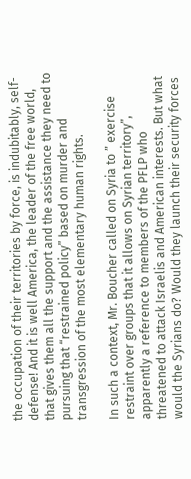the occupation of their territories by force, is indubitably, self-defense! And it is well America, the leader of the free world, that gives them all the support and the assistance they need to pursuing that “restrained policy” based on murder and transgression of the most elementary human rights.

In such a context, Mr. Boucher called on Syria to ” exercise restraint over groups that it allows on Syrian territory”, apparently a reference to members of the PFLP who threatened to attack Israelis and American interests. But what would the Syrians do? Would they launch their security forces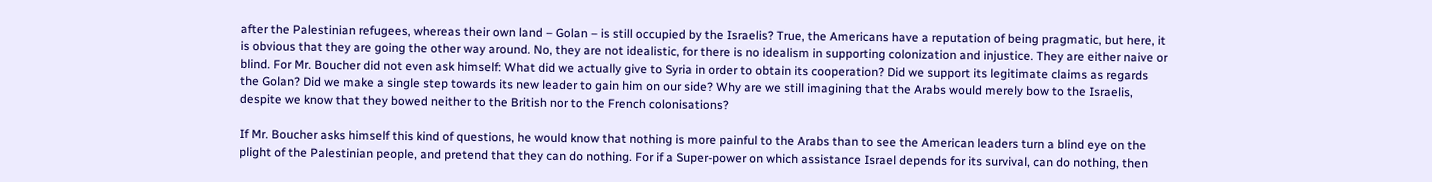after the Palestinian refugees, whereas their own land – Golan – is still occupied by the Israelis? True, the Americans have a reputation of being pragmatic, but here, it is obvious that they are going the other way around. No, they are not idealistic, for there is no idealism in supporting colonization and injustice. They are either naive or blind. For Mr. Boucher did not even ask himself: What did we actually give to Syria in order to obtain its cooperation? Did we support its legitimate claims as regards the Golan? Did we make a single step towards its new leader to gain him on our side? Why are we still imagining that the Arabs would merely bow to the Israelis, despite we know that they bowed neither to the British nor to the French colonisations?

If Mr. Boucher asks himself this kind of questions, he would know that nothing is more painful to the Arabs than to see the American leaders turn a blind eye on the plight of the Palestinian people, and pretend that they can do nothing. For if a Super-power on which assistance Israel depends for its survival, can do nothing, then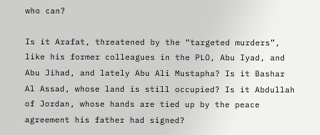who can?

Is it Arafat, threatened by the “targeted murders”, like his former colleagues in the PLO, Abu Iyad, and Abu Jihad, and lately Abu Ali Mustapha? Is it Bashar Al Assad, whose land is still occupied? Is it Abdullah of Jordan, whose hands are tied up by the peace agreement his father had signed?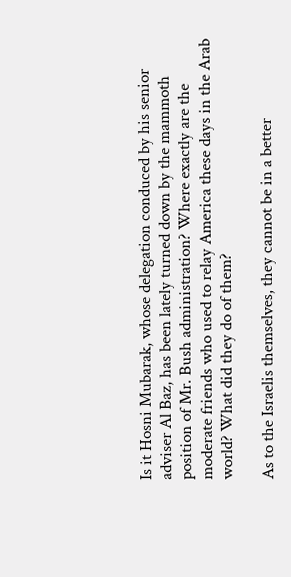Is it Hosni Mubarak, whose delegation conduced by his senior adviser Al Baz, has been lately turned down by the mammoth position of Mr. Bush administration? Where exactly are the moderate friends who used to relay America these days in the Arab world? What did they do of them?

As to the Israelis themselves, they cannot be in a better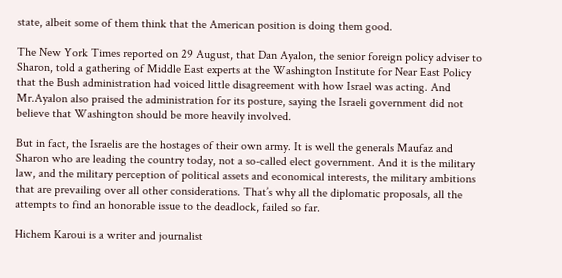state, albeit some of them think that the American position is doing them good.

The New York Times reported on 29 August, that Dan Ayalon, the senior foreign policy adviser to Sharon, told a gathering of Middle East experts at the Washington Institute for Near East Policy that the Bush administration had voiced little disagreement with how Israel was acting. And Mr.Ayalon also praised the administration for its posture, saying the Israeli government did not believe that Washington should be more heavily involved.

But in fact, the Israelis are the hostages of their own army. It is well the generals Maufaz and Sharon who are leading the country today, not a so-called elect government. And it is the military law, and the military perception of political assets and economical interests, the military ambitions that are prevailing over all other considerations. That’s why all the diplomatic proposals, all the attempts to find an honorable issue to the deadlock, failed so far.

Hichem Karoui is a writer and journalist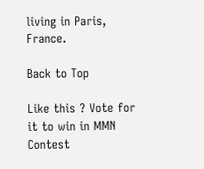living in Paris, France.

Back to Top

Like this ? Vote for it to win in MMN Contest